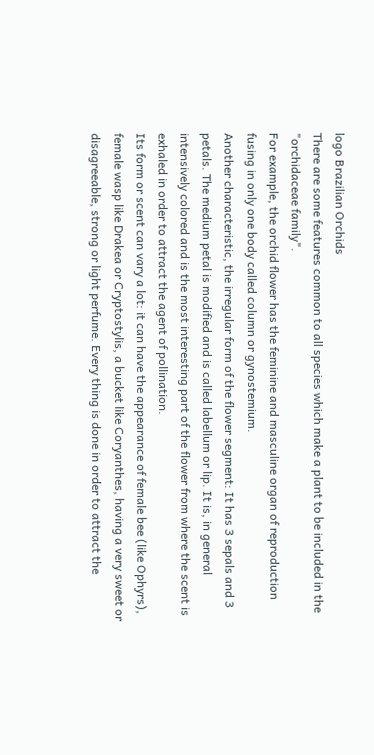logo Brazilian Orchids
There are some features common to all species which make a plant to be included in the "orchidaceae family".
For example, the orchid flower has the feminine and masculine organ of reproduction fusing in only one body called column or gynostemium.
Another characteristic, the irregular form of the flower segment: It has 3 sepals and 3 petals. The medium petal is modified and is called labellum or lip. It is, in general intensively colored and is the most interesting part of the flower from where the scent is exhaled in order to attract the agent of pollination.
Its form or scent can vary a lot: it can have the appearance of female bee (like Ophyrs), female wasp like Drakea or Cryptostylis, a bucket like Coryanthes, having a very sweet or disagreeable, strong or light perfume. Every thing is done in order to attract the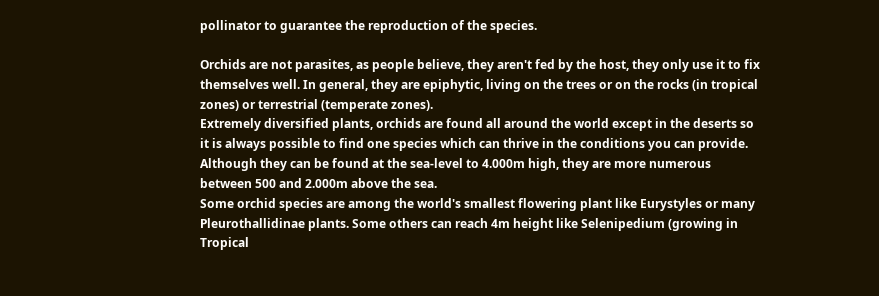pollinator to guarantee the reproduction of the species.

Orchids are not parasites, as people believe, they aren't fed by the host, they only use it to fix themselves well. In general, they are epiphytic, living on the trees or on the rocks (in tropical zones) or terrestrial (temperate zones).
Extremely diversified plants, orchids are found all around the world except in the deserts so it is always possible to find one species which can thrive in the conditions you can provide.
Although they can be found at the sea-level to 4.000m high, they are more numerous between 500 and 2.000m above the sea.
Some orchid species are among the world's smallest flowering plant like Eurystyles or many Pleurothallidinae plants. Some others can reach 4m height like Selenipedium (growing in Tropical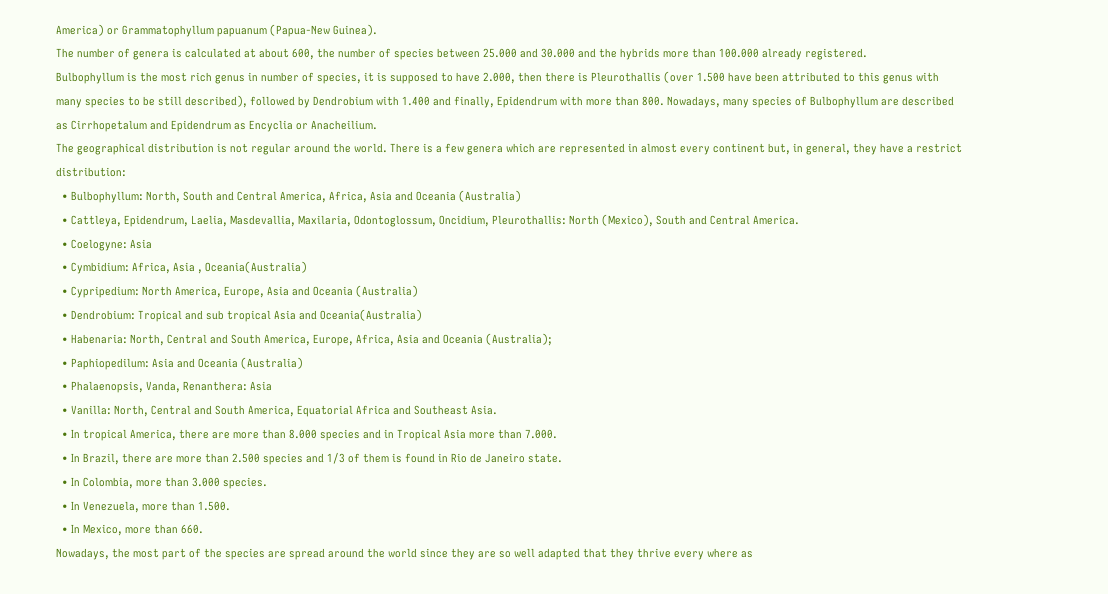America) or Grammatophyllum papuanum (Papua-New Guinea).
The number of genera is calculated at about 600, the number of species between 25.000 and 30.000 and the hybrids more than 100.000 already registered.
Bulbophyllum is the most rich genus in number of species, it is supposed to have 2.000, then there is Pleurothallis (over 1.500 have been attributed to this genus with many species to be still described), followed by Dendrobium with 1.400 and finally, Epidendrum with more than 800. Nowadays, many species of Bulbophyllum are described as Cirrhopetalum and Epidendrum as Encyclia or Anacheilium.
The geographical distribution is not regular around the world. There is a few genera which are represented in almost every continent but, in general, they have a restrict distribution:
  • Bulbophyllum: North, South and Central America, Africa, Asia and Oceania (Australia)
  • Cattleya, Epidendrum, Laelia, Masdevallia, Maxilaria, Odontoglossum, Oncidium, Pleurothallis: North (Mexico), South and Central America.
  • Coelogyne: Asia
  • Cymbidium: Africa, Asia , Oceania(Australia)
  • Cypripedium: North America, Europe, Asia and Oceania (Australia)
  • Dendrobium: Tropical and sub tropical Asia and Oceania(Australia)
  • Habenaria: North, Central and South America, Europe, Africa, Asia and Oceania (Australia);
  • Paphiopedilum: Asia and Oceania (Australia)
  • Phalaenopsis, Vanda, Renanthera: Asia
  • Vanilla: North, Central and South America, Equatorial Africa and Southeast Asia.
  • In tropical America, there are more than 8.000 species and in Tropical Asia more than 7.000.
  • In Brazil, there are more than 2.500 species and 1/3 of them is found in Rio de Janeiro state.
  • In Colombia, more than 3.000 species.
  • In Venezuela, more than 1.500.
  • In Mexico, more than 660.
Nowadays, the most part of the species are spread around the world since they are so well adapted that they thrive every where as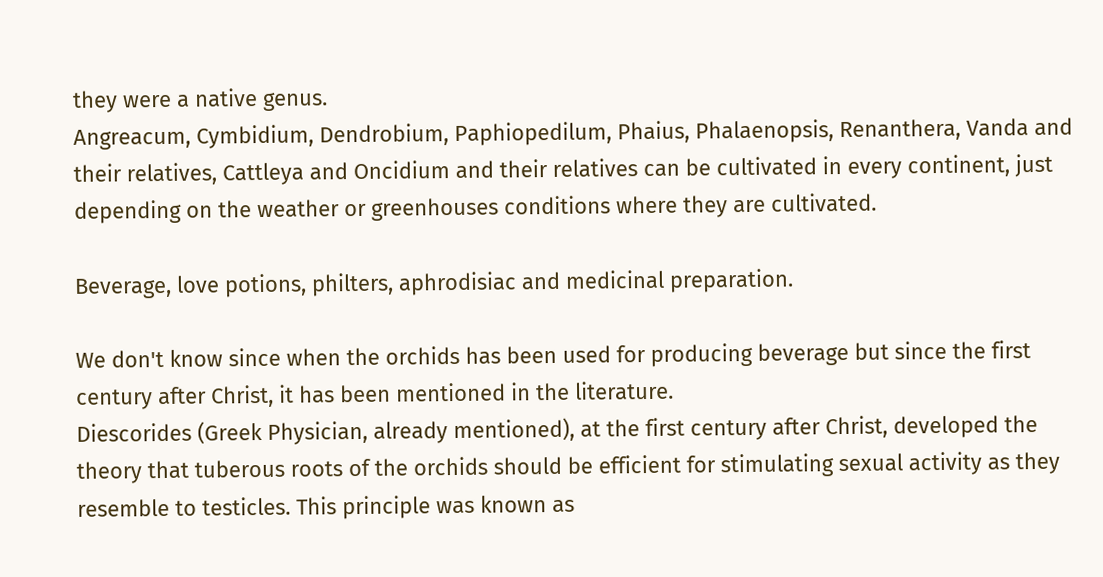they were a native genus.
Angreacum, Cymbidium, Dendrobium, Paphiopedilum, Phaius, Phalaenopsis, Renanthera, Vanda and their relatives, Cattleya and Oncidium and their relatives can be cultivated in every continent, just depending on the weather or greenhouses conditions where they are cultivated.

Beverage, love potions, philters, aphrodisiac and medicinal preparation.

We don't know since when the orchids has been used for producing beverage but since the first century after Christ, it has been mentioned in the literature.
Diescorides (Greek Physician, already mentioned), at the first century after Christ, developed the theory that tuberous roots of the orchids should be efficient for stimulating sexual activity as they resemble to testicles. This principle was known as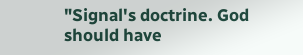"Signal's doctrine. God should have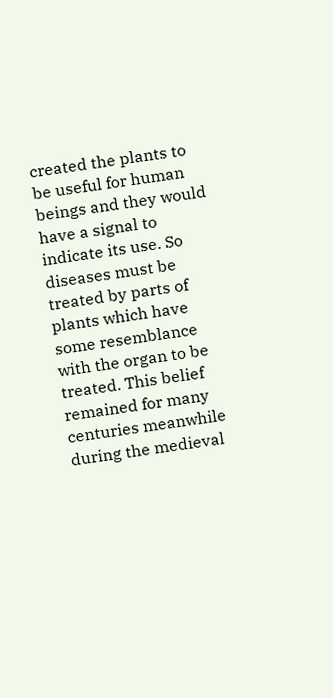created the plants to be useful for human beings and they would have a signal to indicate its use. So diseases must be treated by parts of plants which have some resemblance with the organ to be treated. This belief remained for many centuries meanwhile during the medieval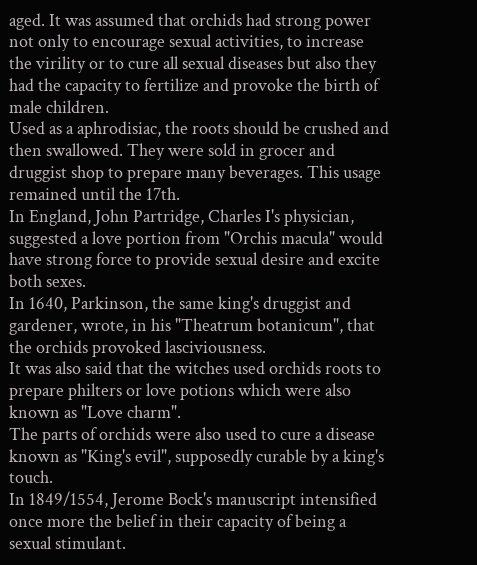aged. It was assumed that orchids had strong power not only to encourage sexual activities, to increase the virility or to cure all sexual diseases but also they had the capacity to fertilize and provoke the birth of male children.
Used as a aphrodisiac, the roots should be crushed and then swallowed. They were sold in grocer and druggist shop to prepare many beverages. This usage remained until the 17th.
In England, John Partridge, Charles I's physician, suggested a love portion from "Orchis macula" would have strong force to provide sexual desire and excite both sexes.
In 1640, Parkinson, the same king's druggist and gardener, wrote, in his "Theatrum botanicum", that the orchids provoked lasciviousness.
It was also said that the witches used orchids roots to prepare philters or love potions which were also known as "Love charm".
The parts of orchids were also used to cure a disease known as "King's evil", supposedly curable by a king's touch.
In 1849/1554, Jerome Bock's manuscript intensified once more the belief in their capacity of being a sexual stimulant.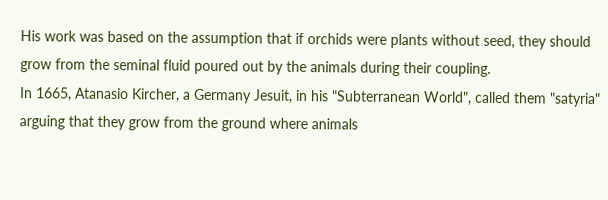His work was based on the assumption that if orchids were plants without seed, they should grow from the seminal fluid poured out by the animals during their coupling.
In 1665, Atanasio Kircher, a Germany Jesuit, in his "Subterranean World", called them "satyria" arguing that they grow from the ground where animals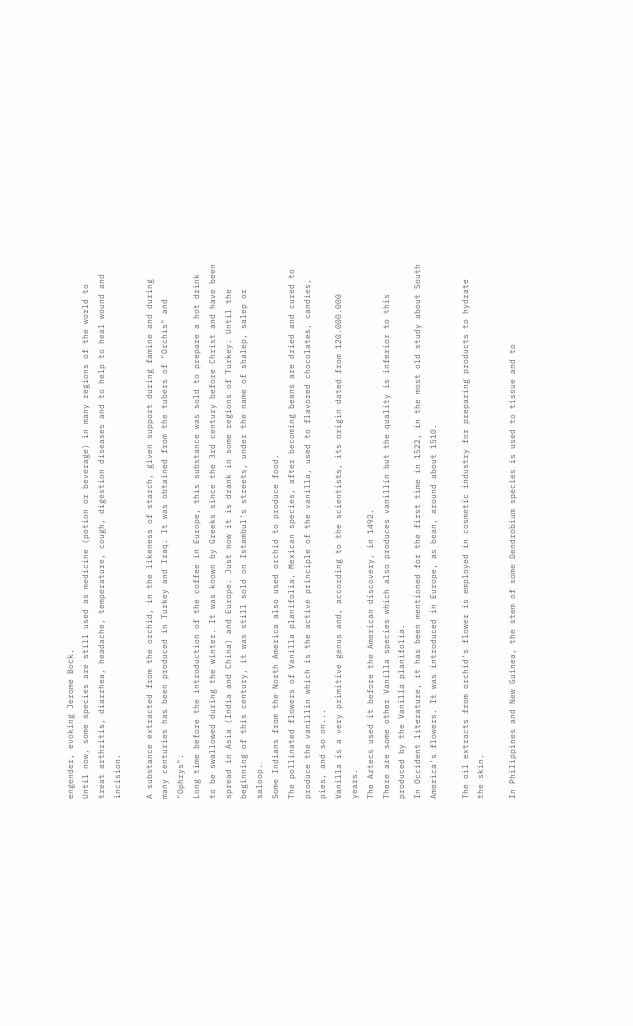engender, evoking Jerome Bock.
Until now, some species are still used as medicine (potion or beverage) in many regions of the world to treat arthritis, diarrhea, headache, temperature, cough, digestion diseases and to help to heal wound and incision.

A substance extracted from the orchid, in the likeness of starch, given support during famine and during many centuries has been produced in Turkey and Iraq. It was obtained from the tubers of "Orchis" and "Ophrys".
Long time before the introduction of the coffee in Europe, this substance was sold to prepare a hot drink to be swallowed during the winter. It was known by Greeks since the 3rd century before Christ and have been spread in Asia (India and China) and Europe. Just now it is drank in some regions of Turkey. Until the beginning of this century, it was still sold on Istambul's streets, under the name of shalep, salep or saloop.
Some Indians from the North America also used orchid to produce food.
The pollinated flowers of Vanilla planifolia, Mexican species, after becoming beans are dried and cured to produce the vanillin which is the active principle of the vanilla, used to flavored chocolates, candies, pies, and so on...
Vanilla is a very primitive genus and, according to the scientists, its origin dated from 120.000.000 years.
The Aztecs used it before the American discovery, in 1492.
There are some other Vanilla species which also produces vanillin but the quality is inferior to this produced by the Vanilla planifolia.
In Occident literature, it has been mentioned for the first time in 1522, in the most old study about South America's flowers. It was introduced in Europe, as bean, around about 1510.

The oil extracts from orchid's flower is employed in cosmetic industry for preparing products to hydrate the skin.

In Philippines and New Guinea, the stem of some Dendrobium species is used to tissue and to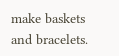make baskets and bracelets.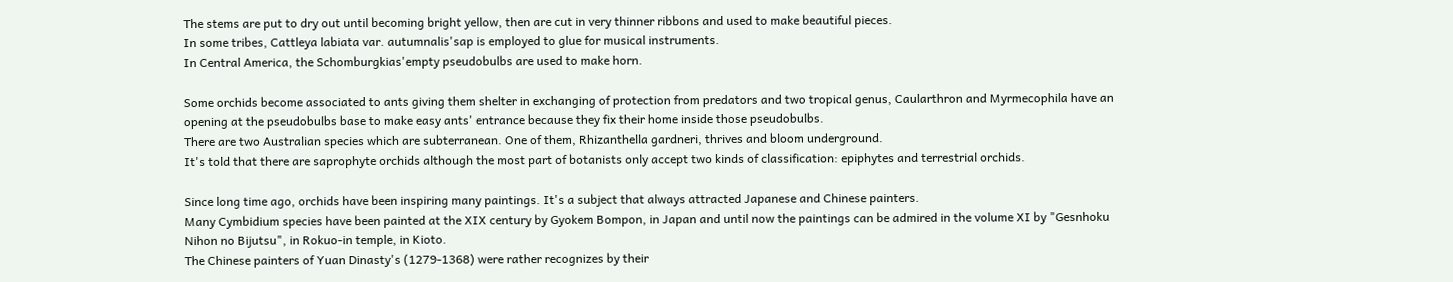The stems are put to dry out until becoming bright yellow, then are cut in very thinner ribbons and used to make beautiful pieces.
In some tribes, Cattleya labiata var. autumnalis'sap is employed to glue for musical instruments.
In Central America, the Schomburgkias'empty pseudobulbs are used to make horn.

Some orchids become associated to ants giving them shelter in exchanging of protection from predators and two tropical genus, Caularthron and Myrmecophila have an opening at the pseudobulbs base to make easy ants' entrance because they fix their home inside those pseudobulbs.
There are two Australian species which are subterranean. One of them, Rhizanthella gardneri, thrives and bloom underground.
It's told that there are saprophyte orchids although the most part of botanists only accept two kinds of classification: epiphytes and terrestrial orchids.

Since long time ago, orchids have been inspiring many paintings. It's a subject that always attracted Japanese and Chinese painters.
Many Cymbidium species have been painted at the XIX century by Gyokem Bompon, in Japan and until now the paintings can be admired in the volume XI by "Gesnhoku Nihon no Bijutsu", in Rokuo-in temple, in Kioto.
The Chinese painters of Yuan Dinasty's (1279-1368) were rather recognizes by their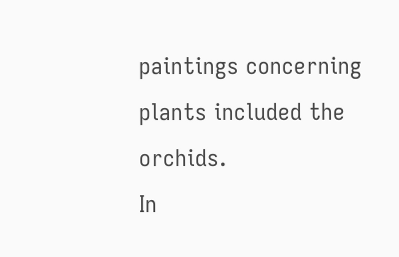paintings concerning plants included the orchids.
In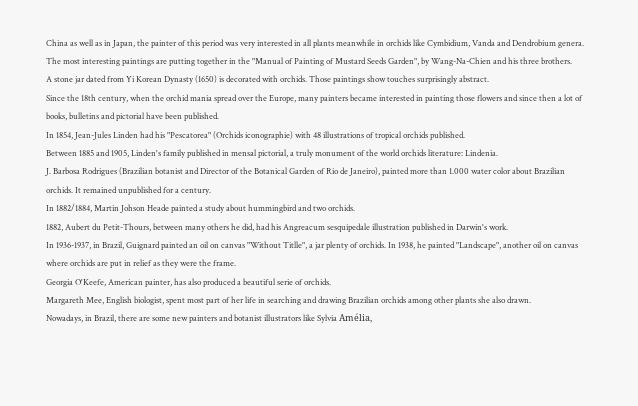China as well as in Japan, the painter of this period was very interested in all plants meanwhile in orchids like Cymbidium, Vanda and Dendrobium genera. The most interesting paintings are putting together in the "Manual of Painting of Mustard Seeds Garden", by Wang-Na-Chien and his three brothers.
A stone jar dated from Yi Korean Dynasty (1650) is decorated with orchids. Those paintings show touches surprisingly abstract.
Since the 18th century, when the orchid mania spread over the Europe, many painters became interested in painting those flowers and since then a lot of books, bulletins and pictorial have been published.
In 1854, Jean-Jules Linden had his "Pescatorea" (Orchids iconographie) with 48 illustrations of tropical orchids published.
Between 1885 and 1905, Linden's family published in mensal pictorial, a truly monument of the world orchids literature: Lindenia.
J. Barbosa Rodrigues (Brazilian botanist and Director of the Botanical Garden of Rio de Janeiro), painted more than 1.000 water color about Brazilian orchids. It remained unpublished for a century.
In 1882/1884, Martin Johson Heade painted a study about hummingbird and two orchids.
1882, Aubert du Petit-Thours, between many others he did, had his Angreacum sesquipedale illustration published in Darwin's work.
In 1936-1937, in Brazil, Guignard painted an oil on canvas "Without Titlle", a jar plenty of orchids. In 1938, he painted "Landscape", another oil on canvas where orchids are put in relief as they were the frame.
Georgia O'Keefe, American painter, has also produced a beautiful serie of orchids.
Margareth Mee, English biologist, spent most part of her life in searching and drawing Brazilian orchids among other plants she also drawn.
Nowadays, in Brazil, there are some new painters and botanist illustrators like Sylvia Amélia,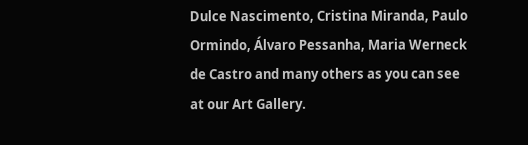Dulce Nascimento, Cristina Miranda, Paulo Ormindo, Álvaro Pessanha, Maria Werneck de Castro and many others as you can see at our Art Gallery.